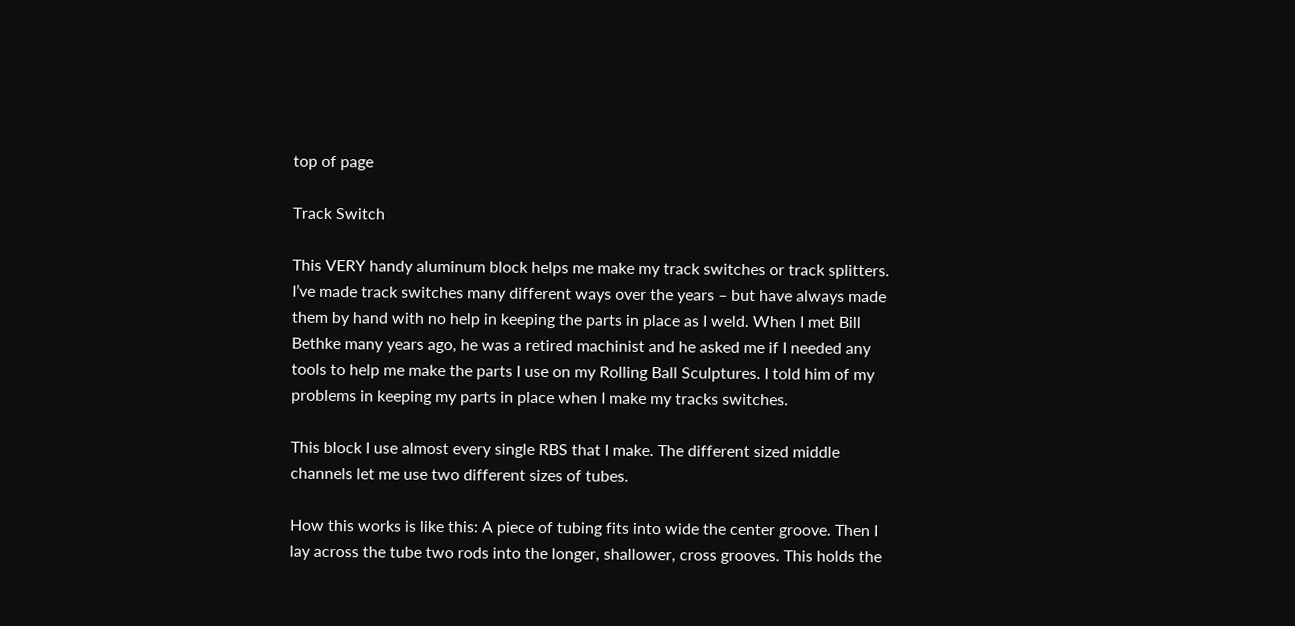top of page

Track Switch

This VERY handy aluminum block helps me make my track switches or track splitters. I’ve made track switches many different ways over the years – but have always made them by hand with no help in keeping the parts in place as I weld. When I met Bill Bethke many years ago, he was a retired machinist and he asked me if I needed any tools to help me make the parts I use on my Rolling Ball Sculptures. I told him of my problems in keeping my parts in place when I make my tracks switches.

This block I use almost every single RBS that I make. The different sized middle channels let me use two different sizes of tubes.

How this works is like this: A piece of tubing fits into wide the center groove. Then I lay across the tube two rods into the longer, shallower, cross grooves. This holds the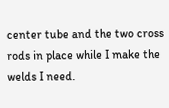center tube and the two cross rods in place while I make the welds I need.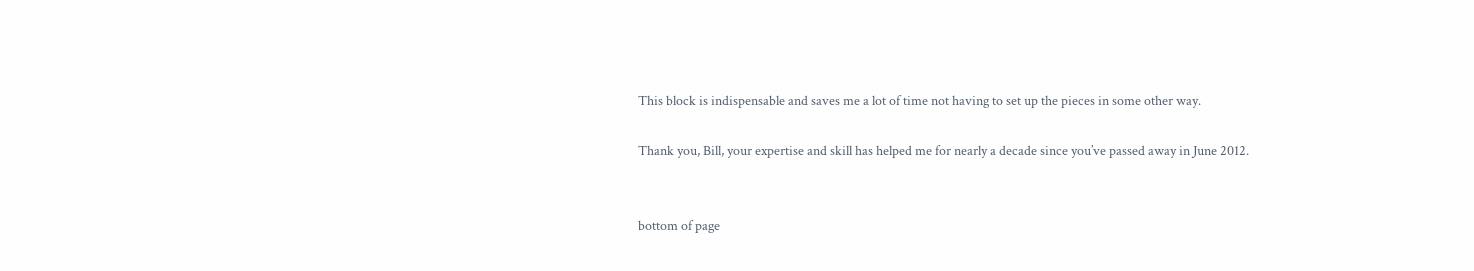This block is indispensable and saves me a lot of time not having to set up the pieces in some other way.

Thank you, Bill, your expertise and skill has helped me for nearly a decade since you’ve passed away in June 2012.


bottom of page